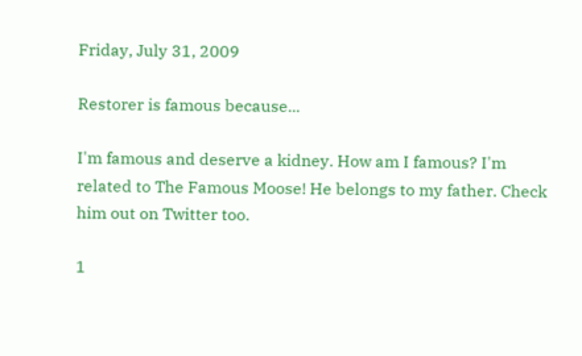Friday, July 31, 2009

Restorer is famous because...

I'm famous and deserve a kidney. How am I famous? I'm related to The Famous Moose! He belongs to my father. Check him out on Twitter too.

1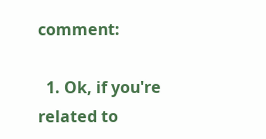comment:

  1. Ok, if you're related to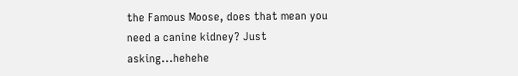the Famous Moose, does that mean you need a canine kidney? Just asking...hehehe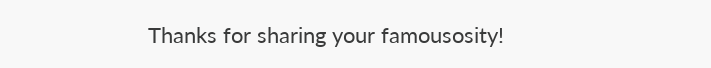Thanks for sharing your famousosity!